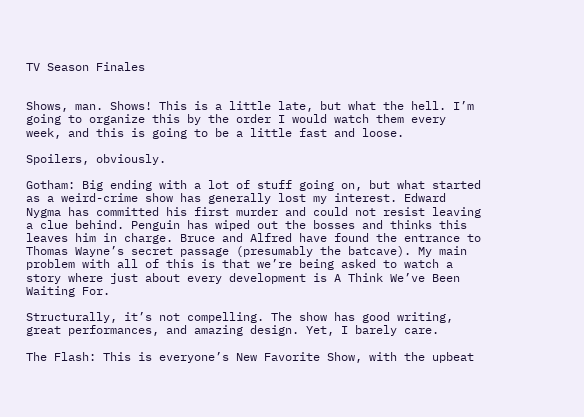TV Season Finales


Shows, man. Shows! This is a little late, but what the hell. I’m going to organize this by the order I would watch them every week, and this is going to be a little fast and loose.

Spoilers, obviously.

Gotham: Big ending with a lot of stuff going on, but what started as a weird-crime show has generally lost my interest. Edward Nygma has committed his first murder and could not resist leaving a clue behind. Penguin has wiped out the bosses and thinks this leaves him in charge. Bruce and Alfred have found the entrance to Thomas Wayne’s secret passage (presumably the batcave). My main problem with all of this is that we’re being asked to watch a story where just about every development is A Think We’ve Been Waiting For.

Structurally, it’s not compelling. The show has good writing, great performances, and amazing design. Yet, I barely care.

The Flash: This is everyone’s New Favorite Show, with the upbeat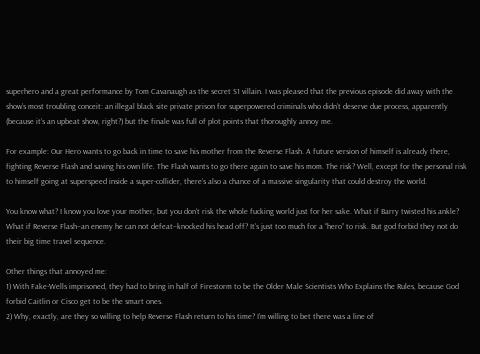superhero and a great performance by Tom Cavanaugh as the secret S1 villain. I was pleased that the previous episode did away with the show’s most troubling conceit: an illegal black site private prison for superpowered criminals who didn’t deserve due process, apparently (because it’s an upbeat show, right?) but the finale was full of plot points that thoroughly annoy me.

For example: Our Hero wants to go back in time to save his mother from the Reverse Flash. A future version of himself is already there, fighting Reverse Flash and saving his own life. The Flash wants to go there again to save his mom. The risk? Well, except for the personal risk to himself going at superspeed inside a super-collider, there’s also a chance of a massive singularity that could destroy the world.

You know what? I know you love your mother, but you don’t risk the whole fucking world just for her sake. What if Barry twisted his ankle? What if Reverse Flash–an enemy he can not defeat–knocked his head off? It’s just too much for a “hero” to risk. But god forbid they not do their big time travel sequence.

Other things that annoyed me:
1) With Fake-Wells imprisoned, they had to bring in half of Firestorm to be the Older Male Scientists Who Explains the Rules, because God forbid Caitlin or Cisco get to be the smart ones.
2) Why, exactly, are they so willing to help Reverse Flash return to his time? I’m willing to bet there was a line of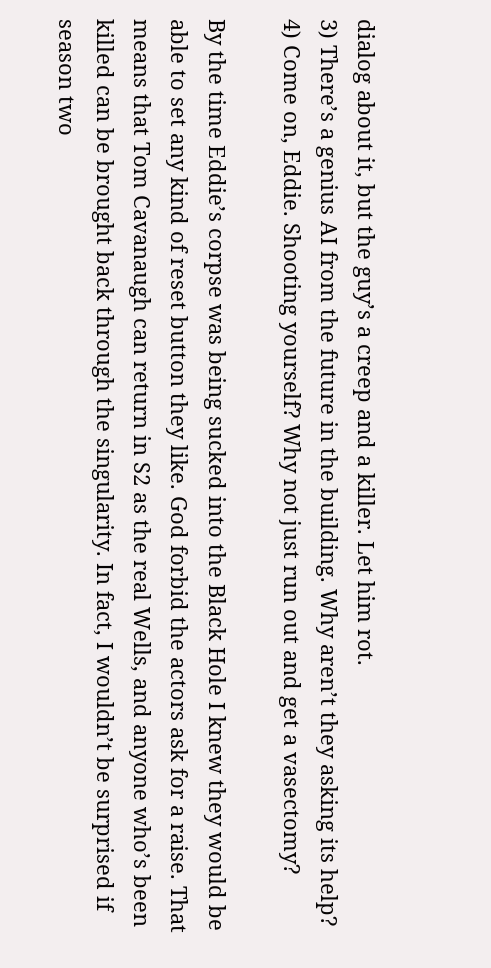dialog about it, but the guy’s a creep and a killer. Let him rot.
3) There’s a genius AI from the future in the building. Why aren’t they asking its help?
4) Come on, Eddie. Shooting yourself? Why not just run out and get a vasectomy?

By the time Eddie’s corpse was being sucked into the Black Hole I knew they would be able to set any kind of reset button they like. God forbid the actors ask for a raise. That means that Tom Cavanaugh can return in S2 as the real Wells, and anyone who’s been killed can be brought back through the singularity. In fact, I wouldn’t be surprised if season two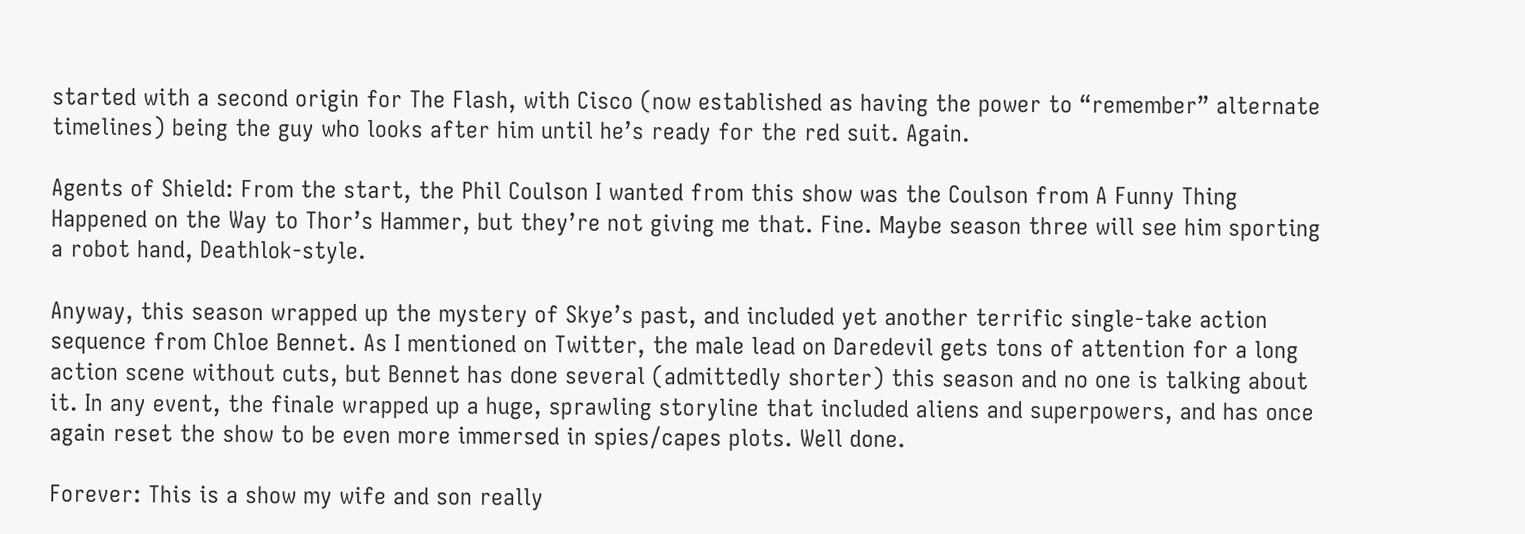started with a second origin for The Flash, with Cisco (now established as having the power to “remember” alternate timelines) being the guy who looks after him until he’s ready for the red suit. Again.

Agents of Shield: From the start, the Phil Coulson I wanted from this show was the Coulson from A Funny Thing Happened on the Way to Thor’s Hammer, but they’re not giving me that. Fine. Maybe season three will see him sporting a robot hand, Deathlok-style.

Anyway, this season wrapped up the mystery of Skye’s past, and included yet another terrific single-take action sequence from Chloe Bennet. As I mentioned on Twitter, the male lead on Daredevil gets tons of attention for a long action scene without cuts, but Bennet has done several (admittedly shorter) this season and no one is talking about it. In any event, the finale wrapped up a huge, sprawling storyline that included aliens and superpowers, and has once again reset the show to be even more immersed in spies/capes plots. Well done.

Forever: This is a show my wife and son really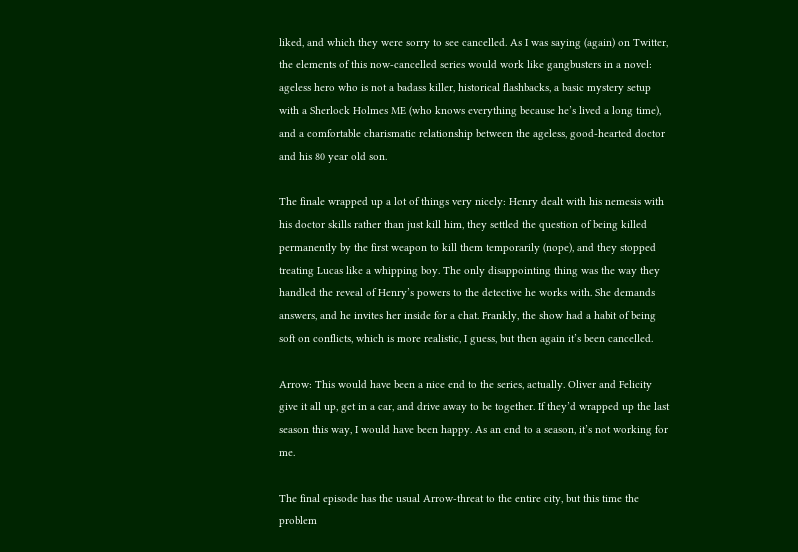liked, and which they were sorry to see cancelled. As I was saying (again) on Twitter, the elements of this now-cancelled series would work like gangbusters in a novel: ageless hero who is not a badass killer, historical flashbacks, a basic mystery setup with a Sherlock Holmes ME (who knows everything because he’s lived a long time), and a comfortable charismatic relationship between the ageless, good-hearted doctor and his 80 year old son.

The finale wrapped up a lot of things very nicely: Henry dealt with his nemesis with his doctor skills rather than just kill him, they settled the question of being killed permanently by the first weapon to kill them temporarily (nope), and they stopped treating Lucas like a whipping boy. The only disappointing thing was the way they handled the reveal of Henry’s powers to the detective he works with. She demands answers, and he invites her inside for a chat. Frankly, the show had a habit of being soft on conflicts, which is more realistic, I guess, but then again it’s been cancelled.

Arrow: This would have been a nice end to the series, actually. Oliver and Felicity give it all up, get in a car, and drive away to be together. If they’d wrapped up the last season this way, I would have been happy. As an end to a season, it’s not working for me.

The final episode has the usual Arrow-threat to the entire city, but this time the problem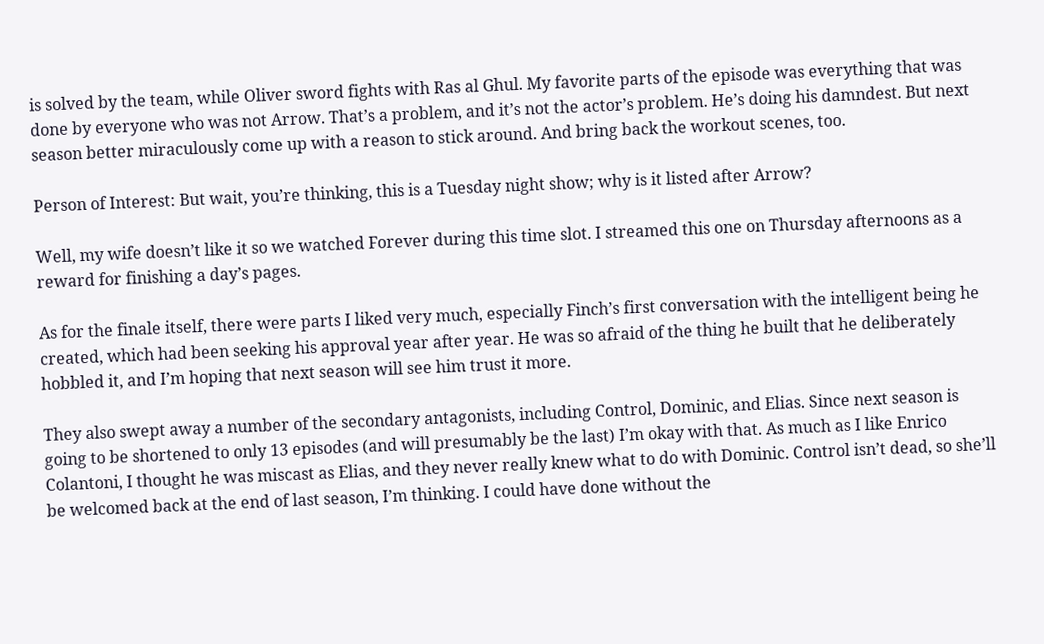is solved by the team, while Oliver sword fights with Ras al Ghul. My favorite parts of the episode was everything that was done by everyone who was not Arrow. That’s a problem, and it’s not the actor’s problem. He’s doing his damndest. But next season better miraculously come up with a reason to stick around. And bring back the workout scenes, too.

Person of Interest: But wait, you’re thinking, this is a Tuesday night show; why is it listed after Arrow?

Well, my wife doesn’t like it so we watched Forever during this time slot. I streamed this one on Thursday afternoons as a reward for finishing a day’s pages.

As for the finale itself, there were parts I liked very much, especially Finch’s first conversation with the intelligent being he created, which had been seeking his approval year after year. He was so afraid of the thing he built that he deliberately hobbled it, and I’m hoping that next season will see him trust it more.

They also swept away a number of the secondary antagonists, including Control, Dominic, and Elias. Since next season is going to be shortened to only 13 episodes (and will presumably be the last) I’m okay with that. As much as I like Enrico Colantoni, I thought he was miscast as Elias, and they never really knew what to do with Dominic. Control isn’t dead, so she’ll be welcomed back at the end of last season, I’m thinking. I could have done without the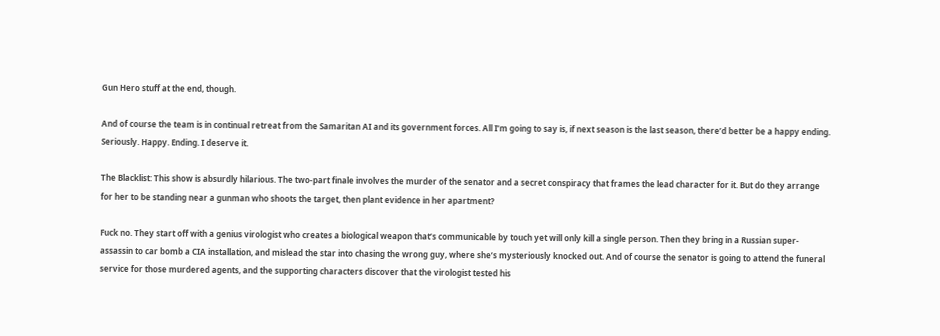Gun Hero stuff at the end, though.

And of course the team is in continual retreat from the Samaritan AI and its government forces. All I’m going to say is, if next season is the last season, there’d better be a happy ending. Seriously. Happy. Ending. I deserve it.

The Blacklist: This show is absurdly hilarious. The two-part finale involves the murder of the senator and a secret conspiracy that frames the lead character for it. But do they arrange for her to be standing near a gunman who shoots the target, then plant evidence in her apartment?

Fuck no. They start off with a genius virologist who creates a biological weapon that’s communicable by touch yet will only kill a single person. Then they bring in a Russian super-assassin to car bomb a CIA installation, and mislead the star into chasing the wrong guy, where she’s mysteriously knocked out. And of course the senator is going to attend the funeral service for those murdered agents, and the supporting characters discover that the virologist tested his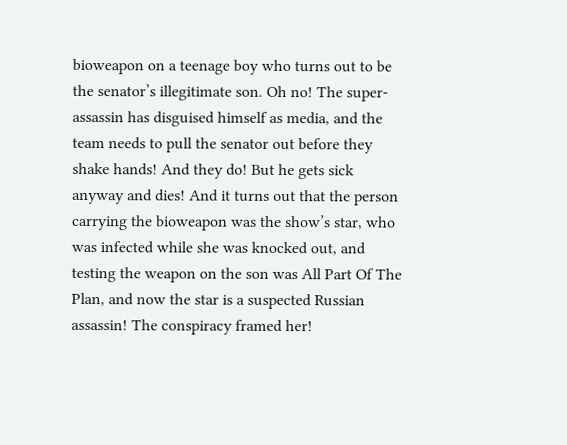bioweapon on a teenage boy who turns out to be the senator’s illegitimate son. Oh no! The super-assassin has disguised himself as media, and the team needs to pull the senator out before they shake hands! And they do! But he gets sick anyway and dies! And it turns out that the person carrying the bioweapon was the show’s star, who was infected while she was knocked out, and testing the weapon on the son was All Part Of The Plan, and now the star is a suspected Russian assassin! The conspiracy framed her!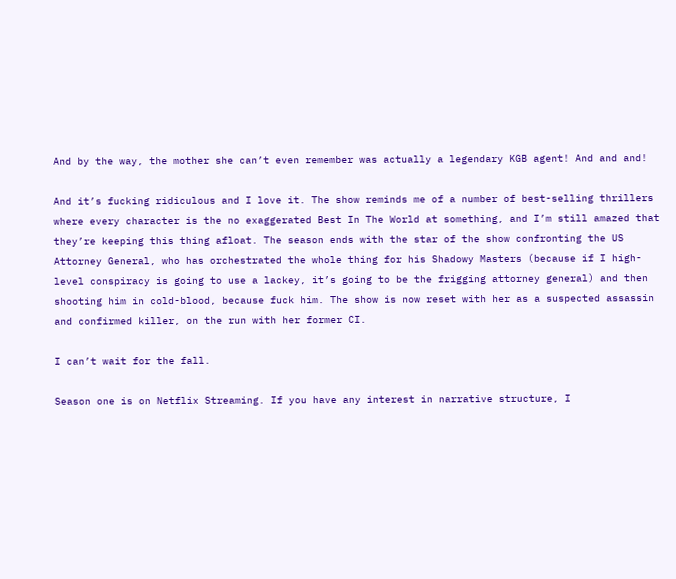And by the way, the mother she can’t even remember was actually a legendary KGB agent! And and and!

And it’s fucking ridiculous and I love it. The show reminds me of a number of best-selling thrillers where every character is the no exaggerated Best In The World at something, and I’m still amazed that they’re keeping this thing afloat. The season ends with the star of the show confronting the US Attorney General, who has orchestrated the whole thing for his Shadowy Masters (because if I high-level conspiracy is going to use a lackey, it’s going to be the frigging attorney general) and then shooting him in cold-blood, because fuck him. The show is now reset with her as a suspected assassin and confirmed killer, on the run with her former CI.

I can’t wait for the fall.

Season one is on Netflix Streaming. If you have any interest in narrative structure, I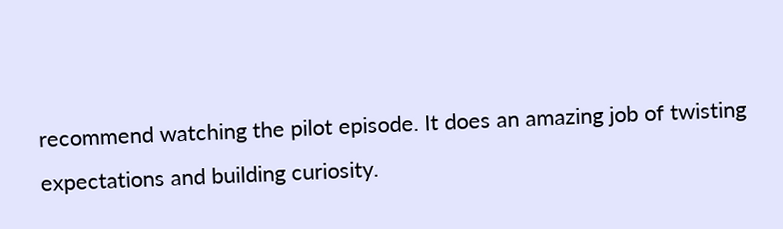recommend watching the pilot episode. It does an amazing job of twisting expectations and building curiosity.